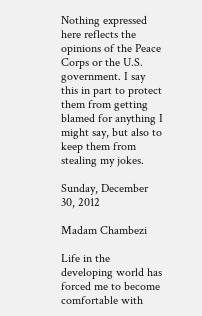Nothing expressed here reflects the opinions of the Peace Corps or the U.S. government. I say this in part to protect them from getting blamed for anything I might say, but also to keep them from stealing my jokes.

Sunday, December 30, 2012

Madam Chambezi

Life in the developing world has forced me to become comfortable with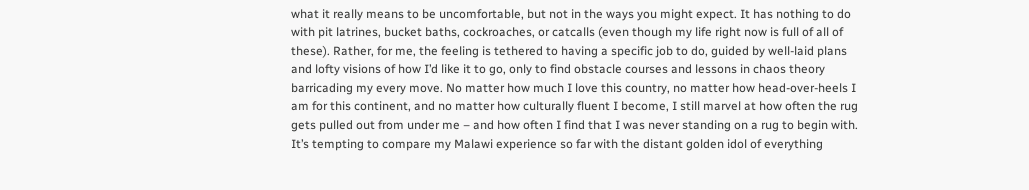what it really means to be uncomfortable, but not in the ways you might expect. It has nothing to do with pit latrines, bucket baths, cockroaches, or catcalls (even though my life right now is full of all of these). Rather, for me, the feeling is tethered to having a specific job to do, guided by well-laid plans and lofty visions of how I’d like it to go, only to find obstacle courses and lessons in chaos theory barricading my every move. No matter how much I love this country, no matter how head-over-heels I am for this continent, and no matter how culturally fluent I become, I still marvel at how often the rug gets pulled out from under me – and how often I find that I was never standing on a rug to begin with.
It’s tempting to compare my Malawi experience so far with the distant golden idol of everything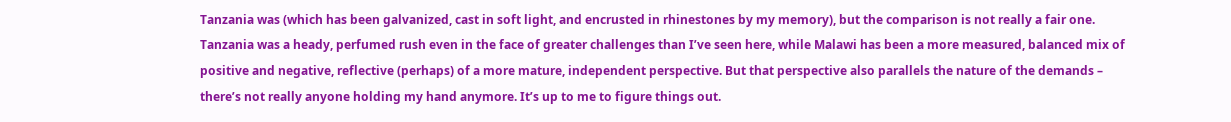Tanzania was (which has been galvanized, cast in soft light, and encrusted in rhinestones by my memory), but the comparison is not really a fair one. Tanzania was a heady, perfumed rush even in the face of greater challenges than I’ve seen here, while Malawi has been a more measured, balanced mix of positive and negative, reflective (perhaps) of a more mature, independent perspective. But that perspective also parallels the nature of the demands – there’s not really anyone holding my hand anymore. It’s up to me to figure things out.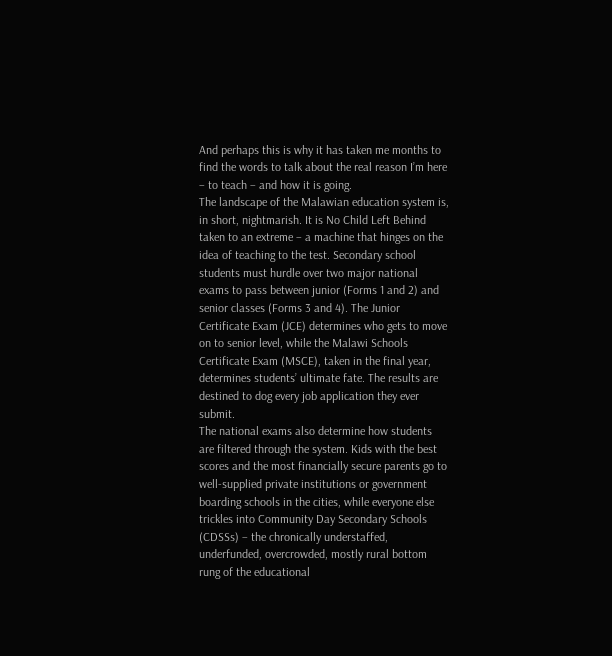And perhaps this is why it has taken me months to find the words to talk about the real reason I’m here – to teach – and how it is going.
The landscape of the Malawian education system is, in short, nightmarish. It is No Child Left Behind taken to an extreme – a machine that hinges on the idea of teaching to the test. Secondary school students must hurdle over two major national exams to pass between junior (Forms 1 and 2) and senior classes (Forms 3 and 4). The Junior Certificate Exam (JCE) determines who gets to move on to senior level, while the Malawi Schools Certificate Exam (MSCE), taken in the final year, determines students’ ultimate fate. The results are destined to dog every job application they ever submit.
The national exams also determine how students are filtered through the system. Kids with the best scores and the most financially secure parents go to well-supplied private institutions or government boarding schools in the cities, while everyone else trickles into Community Day Secondary Schools (CDSSs) – the chronically understaffed, underfunded, overcrowded, mostly rural bottom rung of the educational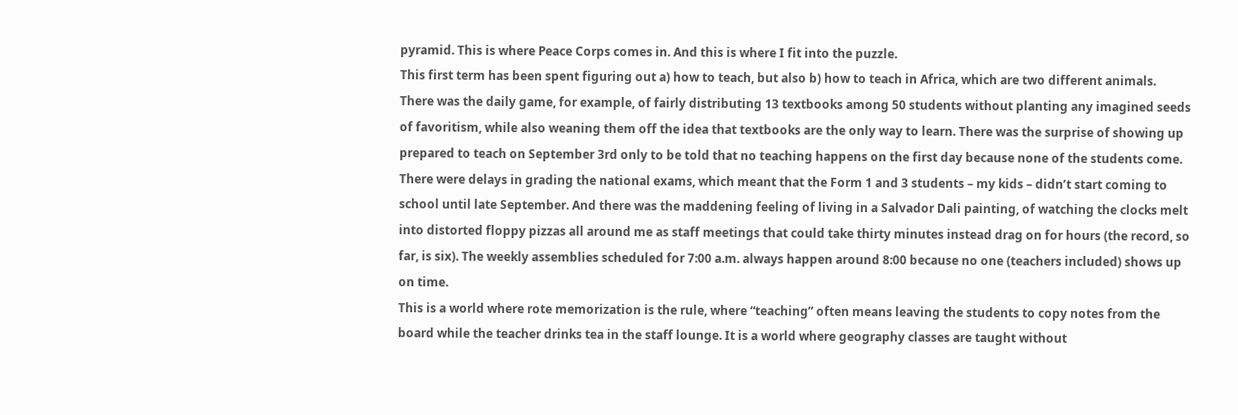pyramid. This is where Peace Corps comes in. And this is where I fit into the puzzle.
This first term has been spent figuring out a) how to teach, but also b) how to teach in Africa, which are two different animals. There was the daily game, for example, of fairly distributing 13 textbooks among 50 students without planting any imagined seeds of favoritism, while also weaning them off the idea that textbooks are the only way to learn. There was the surprise of showing up prepared to teach on September 3rd only to be told that no teaching happens on the first day because none of the students come. There were delays in grading the national exams, which meant that the Form 1 and 3 students – my kids – didn’t start coming to school until late September. And there was the maddening feeling of living in a Salvador Dali painting, of watching the clocks melt into distorted floppy pizzas all around me as staff meetings that could take thirty minutes instead drag on for hours (the record, so far, is six). The weekly assemblies scheduled for 7:00 a.m. always happen around 8:00 because no one (teachers included) shows up on time.
This is a world where rote memorization is the rule, where “teaching” often means leaving the students to copy notes from the board while the teacher drinks tea in the staff lounge. It is a world where geography classes are taught without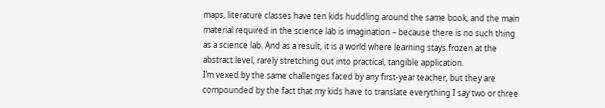maps, literature classes have ten kids huddling around the same book, and the main material required in the science lab is imagination – because there is no such thing as a science lab. And as a result, it is a world where learning stays frozen at the abstract level, rarely stretching out into practical, tangible application.
I’m vexed by the same challenges faced by any first-year teacher, but they are compounded by the fact that my kids have to translate everything I say two or three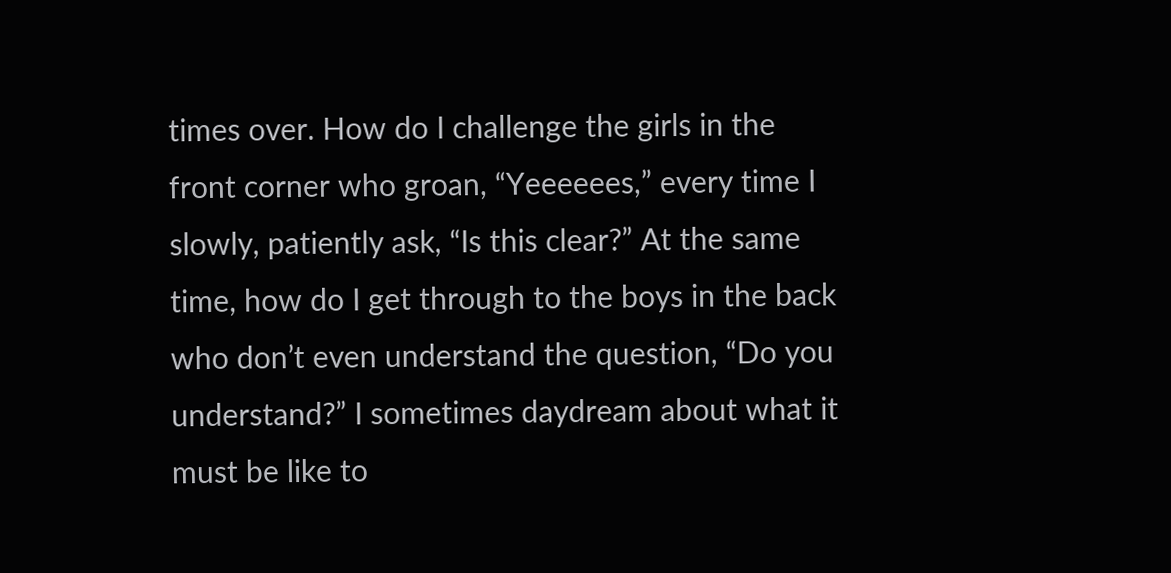times over. How do I challenge the girls in the front corner who groan, “Yeeeeees,” every time I slowly, patiently ask, “Is this clear?” At the same time, how do I get through to the boys in the back who don’t even understand the question, “Do you understand?” I sometimes daydream about what it must be like to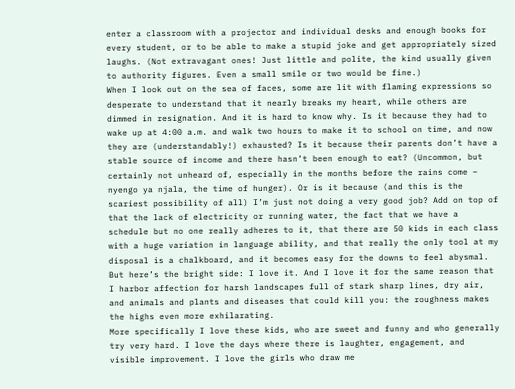enter a classroom with a projector and individual desks and enough books for every student, or to be able to make a stupid joke and get appropriately sized laughs. (Not extravagant ones! Just little and polite, the kind usually given to authority figures. Even a small smile or two would be fine.)
When I look out on the sea of faces, some are lit with flaming expressions so desperate to understand that it nearly breaks my heart, while others are dimmed in resignation. And it is hard to know why. Is it because they had to wake up at 4:00 a.m. and walk two hours to make it to school on time, and now they are (understandably!) exhausted? Is it because their parents don’t have a stable source of income and there hasn’t been enough to eat? (Uncommon, but certainly not unheard of, especially in the months before the rains come – nyengo ya njala, the time of hunger). Or is it because (and this is the scariest possibility of all) I’m just not doing a very good job? Add on top of that the lack of electricity or running water, the fact that we have a schedule but no one really adheres to it, that there are 50 kids in each class with a huge variation in language ability, and that really the only tool at my disposal is a chalkboard, and it becomes easy for the downs to feel abysmal.
But here’s the bright side: I love it. And I love it for the same reason that I harbor affection for harsh landscapes full of stark sharp lines, dry air, and animals and plants and diseases that could kill you: the roughness makes the highs even more exhilarating.
More specifically I love these kids, who are sweet and funny and who generally try very hard. I love the days where there is laughter, engagement, and visible improvement. I love the girls who draw me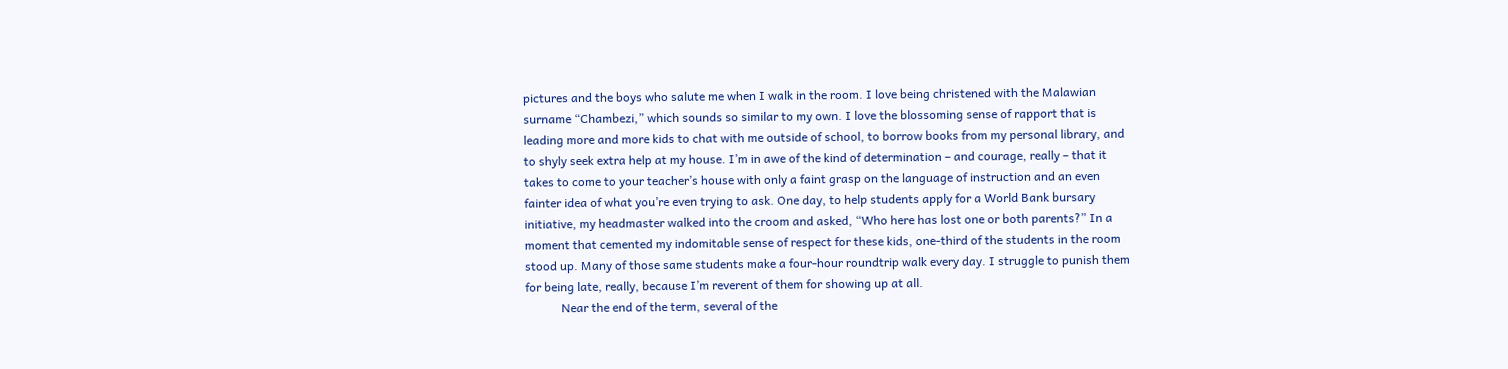pictures and the boys who salute me when I walk in the room. I love being christened with the Malawian surname “Chambezi,” which sounds so similar to my own. I love the blossoming sense of rapport that is leading more and more kids to chat with me outside of school, to borrow books from my personal library, and to shyly seek extra help at my house. I’m in awe of the kind of determination – and courage, really – that it takes to come to your teacher’s house with only a faint grasp on the language of instruction and an even fainter idea of what you’re even trying to ask. One day, to help students apply for a World Bank bursary initiative, my headmaster walked into the croom and asked, “Who here has lost one or both parents?” In a moment that cemented my indomitable sense of respect for these kids, one-third of the students in the room stood up. Many of those same students make a four-hour roundtrip walk every day. I struggle to punish them for being late, really, because I’m reverent of them for showing up at all.
            Near the end of the term, several of the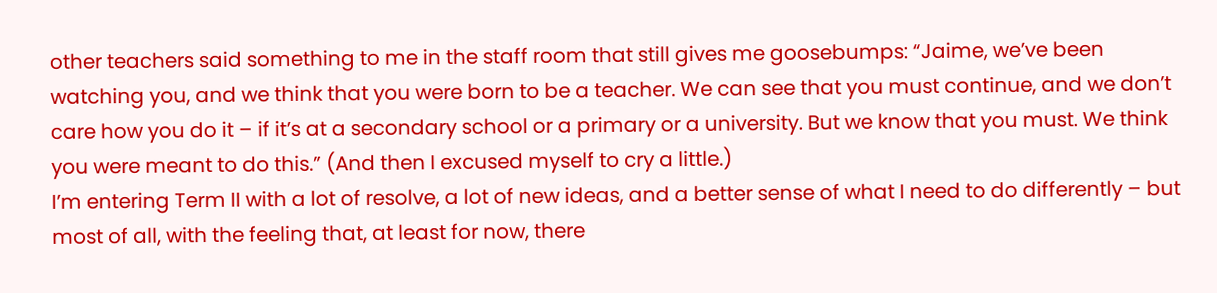other teachers said something to me in the staff room that still gives me goosebumps: “Jaime, we’ve been watching you, and we think that you were born to be a teacher. We can see that you must continue, and we don’t care how you do it – if it’s at a secondary school or a primary or a university. But we know that you must. We think you were meant to do this.” (And then I excused myself to cry a little.)
I’m entering Term II with a lot of resolve, a lot of new ideas, and a better sense of what I need to do differently – but most of all, with the feeling that, at least for now, there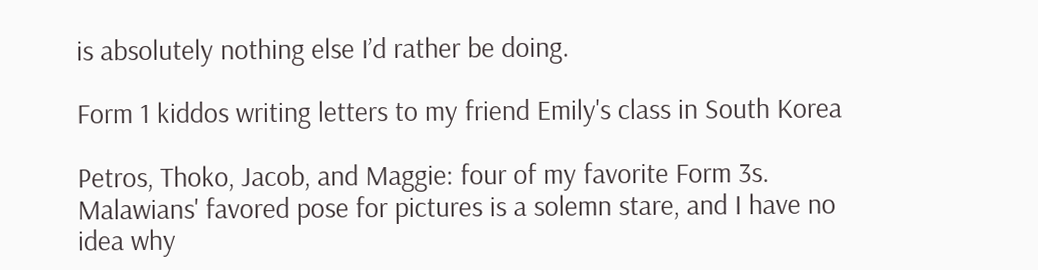is absolutely nothing else I’d rather be doing.

Form 1 kiddos writing letters to my friend Emily's class in South Korea

Petros, Thoko, Jacob, and Maggie: four of my favorite Form 3s. Malawians' favored pose for pictures is a solemn stare, and I have no idea why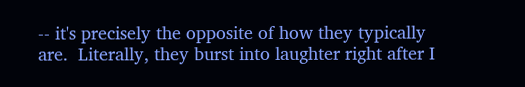-- it's precisely the opposite of how they typically are.  Literally, they burst into laughter right after I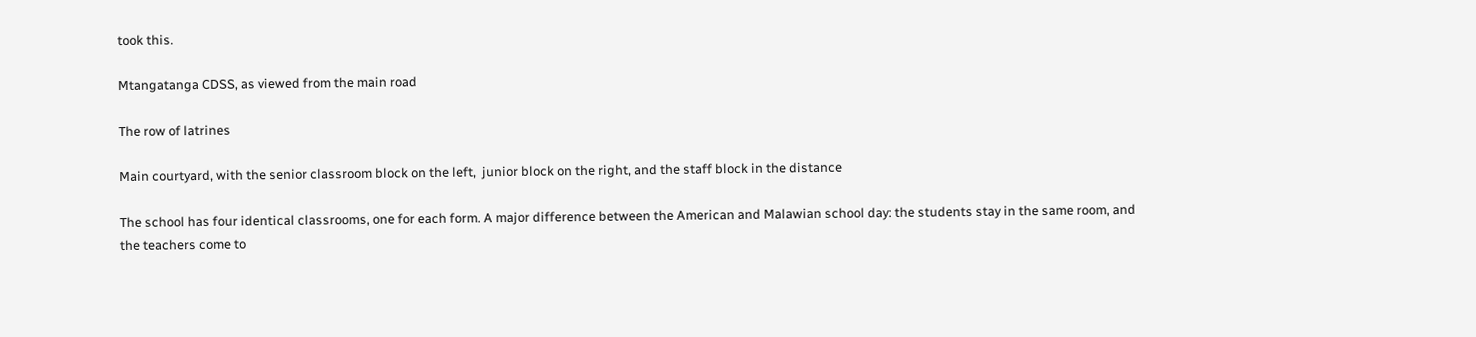took this.

Mtangatanga CDSS, as viewed from the main road

The row of latrines

Main courtyard, with the senior classroom block on the left,  junior block on the right, and the staff block in the distance

The school has four identical classrooms, one for each form. A major difference between the American and Malawian school day: the students stay in the same room, and the teachers come to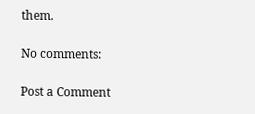them.

No comments:

Post a Comment